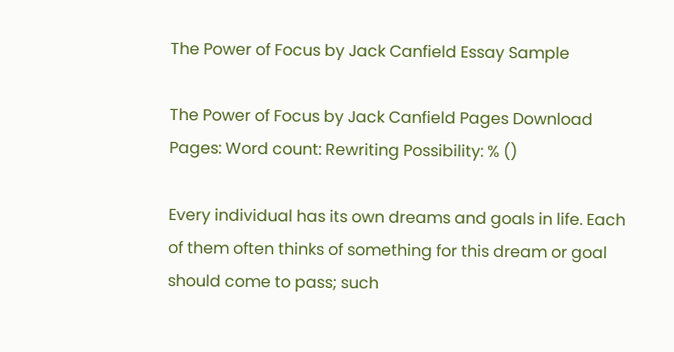The Power of Focus by Jack Canfield Essay Sample

The Power of Focus by Jack Canfield Pages Download
Pages: Word count: Rewriting Possibility: % ()

Every individual has its own dreams and goals in life. Each of them often thinks of something for this dream or goal should come to pass; such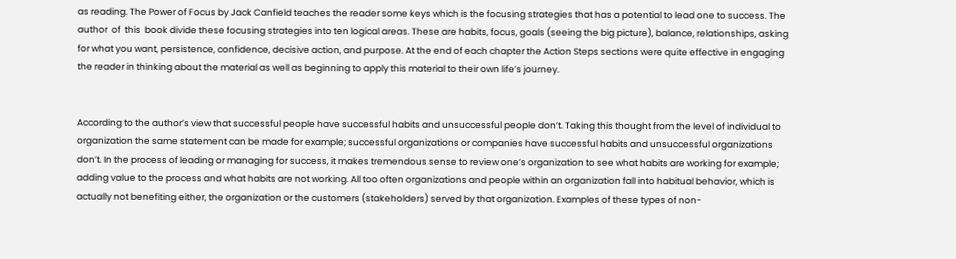as reading. The Power of Focus by Jack Canfield teaches the reader some keys which is the focusing strategies that has a potential to lead one to success. The  author  of  this  book divide these focusing strategies into ten logical areas. These are habits, focus, goals (seeing the big picture), balance, relationships, asking for what you want, persistence, confidence, decisive action, and purpose. At the end of each chapter the Action Steps sections were quite effective in engaging the reader in thinking about the material as well as beginning to apply this material to their own life’s journey.


According to the author’s view that successful people have successful habits and unsuccessful people don’t. Taking this thought from the level of individual to organization the same statement can be made for example; successful organizations or companies have successful habits and unsuccessful organizations don’t. In the process of leading or managing for success, it makes tremendous sense to review one’s organization to see what habits are working for example; adding value to the process and what habits are not working. All too often organizations and people within an organization fall into habitual behavior, which is actually not benefiting either, the organization or the customers (stakeholders) served by that organization. Examples of these types of non-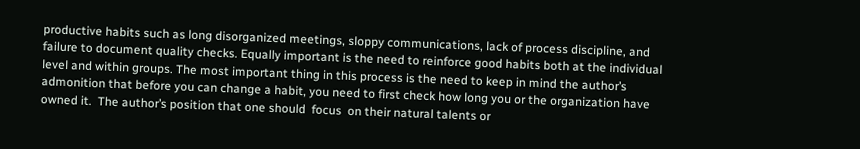productive habits such as long disorganized meetings, sloppy communications, lack of process discipline, and failure to document quality checks. Equally important is the need to reinforce good habits both at the individual level and within groups. The most important thing in this process is the need to keep in mind the author’s admonition that before you can change a habit, you need to first check how long you or the organization have owned it.  The author’s position that one should  focus  on their natural talents or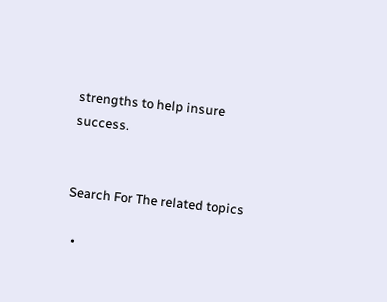strengths to help insure success.


Search For The related topics

  •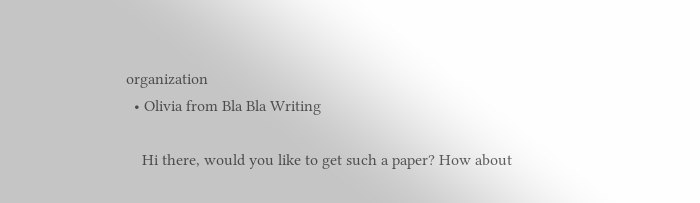organization
  • Olivia from Bla Bla Writing

    Hi there, would you like to get such a paper? How about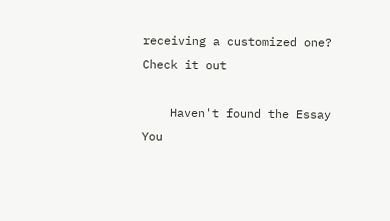receiving a customized one? Check it out

    Haven't found the Essay You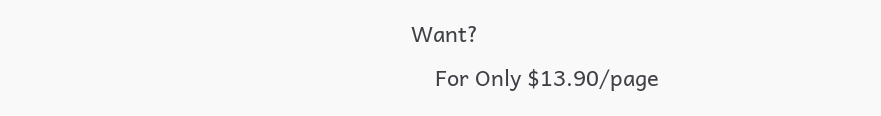Want?
    For Only $13.90/page